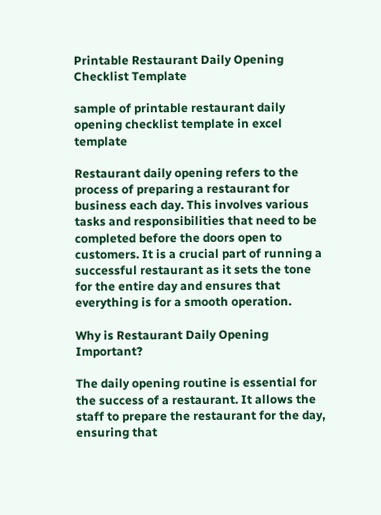Printable Restaurant Daily Opening Checklist Template

sample of printable restaurant daily opening checklist template in excel template

Restaurant daily opening refers to the process of preparing a restaurant for business each day. This involves various tasks and responsibilities that need to be completed before the doors open to customers. It is a crucial part of running a successful restaurant as it sets the tone for the entire day and ensures that everything is for a smooth operation.

Why is Restaurant Daily Opening Important?

The daily opening routine is essential for the success of a restaurant. It allows the staff to prepare the restaurant for the day, ensuring that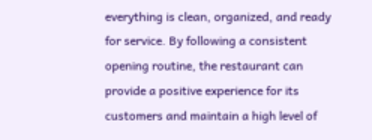everything is clean, organized, and ready for service. By following a consistent opening routine, the restaurant can provide a positive experience for its customers and maintain a high level of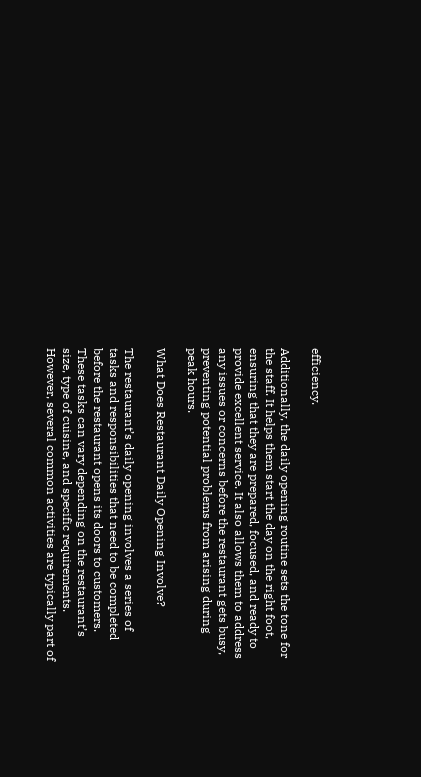efficiency.

Additionally, the daily opening routine sets the tone for the staff. It helps them start the day on the right foot, ensuring that they are prepared, focused, and ready to provide excellent service. It also allows them to address any issues or concerns before the restaurant gets busy, preventing potential problems from arising during peak hours.

What Does Restaurant Daily Opening Involve?

The restaurant’s daily opening involves a series of tasks and responsibilities that need to be completed before the restaurant opens its doors to customers. These tasks can vary depending on the restaurant’s size, type of cuisine, and specific requirements. However, several common activities are typically part of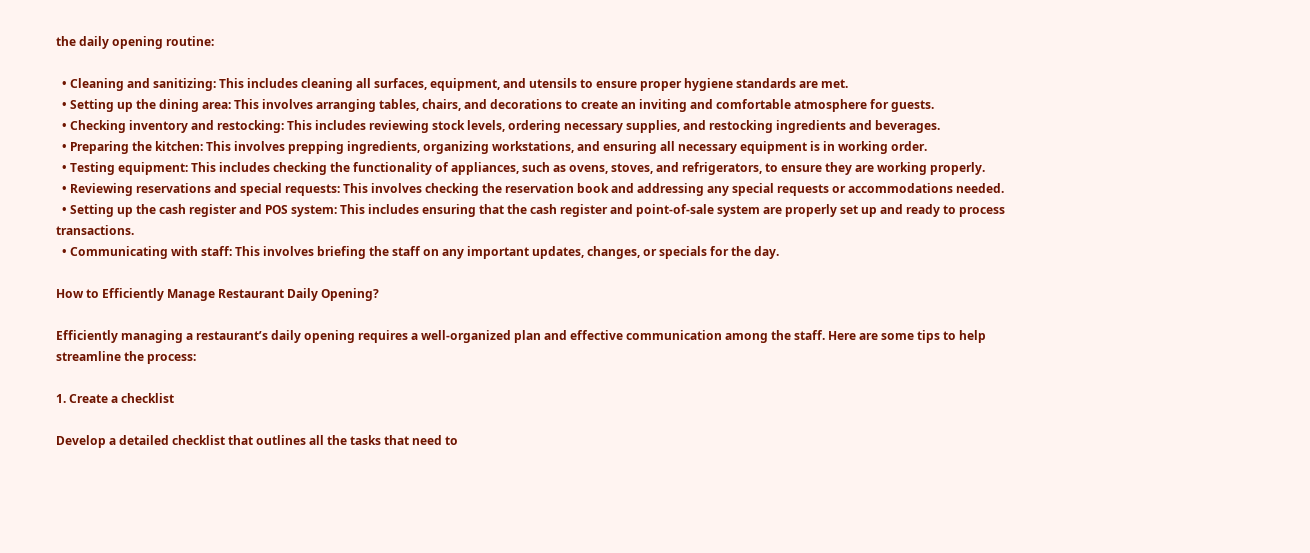the daily opening routine:

  • Cleaning and sanitizing: This includes cleaning all surfaces, equipment, and utensils to ensure proper hygiene standards are met.
  • Setting up the dining area: This involves arranging tables, chairs, and decorations to create an inviting and comfortable atmosphere for guests.
  • Checking inventory and restocking: This includes reviewing stock levels, ordering necessary supplies, and restocking ingredients and beverages.
  • Preparing the kitchen: This involves prepping ingredients, organizing workstations, and ensuring all necessary equipment is in working order.
  • Testing equipment: This includes checking the functionality of appliances, such as ovens, stoves, and refrigerators, to ensure they are working properly.
  • Reviewing reservations and special requests: This involves checking the reservation book and addressing any special requests or accommodations needed.
  • Setting up the cash register and POS system: This includes ensuring that the cash register and point-of-sale system are properly set up and ready to process transactions.
  • Communicating with staff: This involves briefing the staff on any important updates, changes, or specials for the day.

How to Efficiently Manage Restaurant Daily Opening?

Efficiently managing a restaurant’s daily opening requires a well-organized plan and effective communication among the staff. Here are some tips to help streamline the process:

1. Create a checklist

Develop a detailed checklist that outlines all the tasks that need to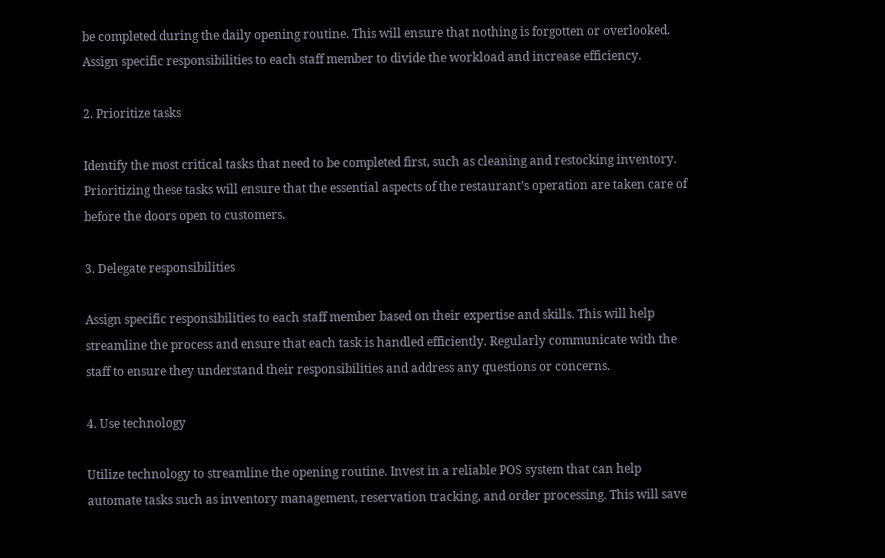be completed during the daily opening routine. This will ensure that nothing is forgotten or overlooked. Assign specific responsibilities to each staff member to divide the workload and increase efficiency.

2. Prioritize tasks

Identify the most critical tasks that need to be completed first, such as cleaning and restocking inventory. Prioritizing these tasks will ensure that the essential aspects of the restaurant’s operation are taken care of before the doors open to customers.

3. Delegate responsibilities

Assign specific responsibilities to each staff member based on their expertise and skills. This will help streamline the process and ensure that each task is handled efficiently. Regularly communicate with the staff to ensure they understand their responsibilities and address any questions or concerns.

4. Use technology

Utilize technology to streamline the opening routine. Invest in a reliable POS system that can help automate tasks such as inventory management, reservation tracking, and order processing. This will save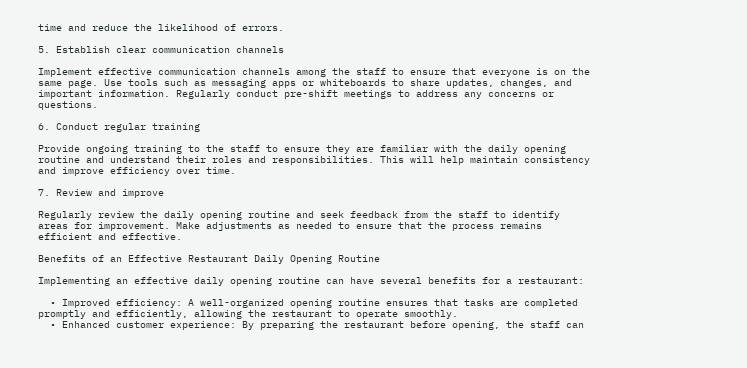time and reduce the likelihood of errors.

5. Establish clear communication channels

Implement effective communication channels among the staff to ensure that everyone is on the same page. Use tools such as messaging apps or whiteboards to share updates, changes, and important information. Regularly conduct pre-shift meetings to address any concerns or questions.

6. Conduct regular training

Provide ongoing training to the staff to ensure they are familiar with the daily opening routine and understand their roles and responsibilities. This will help maintain consistency and improve efficiency over time.

7. Review and improve

Regularly review the daily opening routine and seek feedback from the staff to identify areas for improvement. Make adjustments as needed to ensure that the process remains efficient and effective.

Benefits of an Effective Restaurant Daily Opening Routine

Implementing an effective daily opening routine can have several benefits for a restaurant:

  • Improved efficiency: A well-organized opening routine ensures that tasks are completed promptly and efficiently, allowing the restaurant to operate smoothly.
  • Enhanced customer experience: By preparing the restaurant before opening, the staff can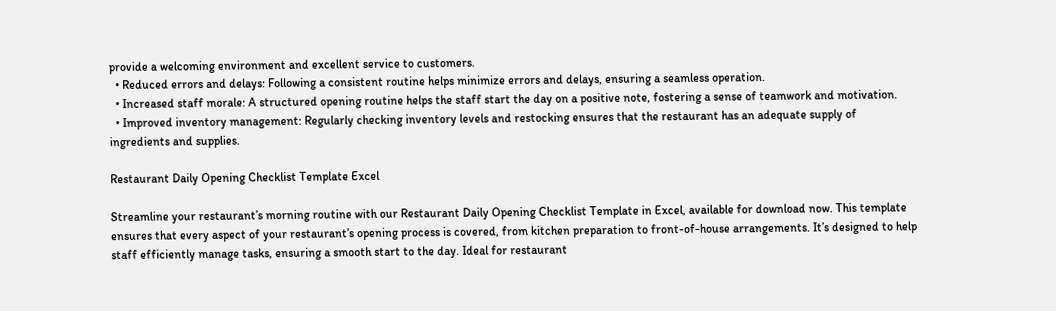provide a welcoming environment and excellent service to customers.
  • Reduced errors and delays: Following a consistent routine helps minimize errors and delays, ensuring a seamless operation.
  • Increased staff morale: A structured opening routine helps the staff start the day on a positive note, fostering a sense of teamwork and motivation.
  • Improved inventory management: Regularly checking inventory levels and restocking ensures that the restaurant has an adequate supply of ingredients and supplies.

Restaurant Daily Opening Checklist Template Excel

Streamline your restaurant’s morning routine with our Restaurant Daily Opening Checklist Template in Excel, available for download now. This template ensures that every aspect of your restaurant’s opening process is covered, from kitchen preparation to front-of-house arrangements. It’s designed to help staff efficiently manage tasks, ensuring a smooth start to the day. Ideal for restaurant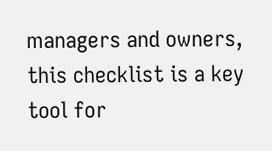managers and owners, this checklist is a key tool for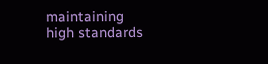maintaining high standards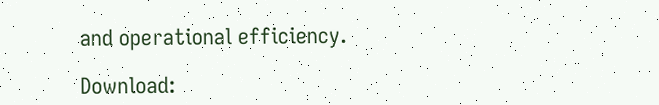and operational efficiency.

Download: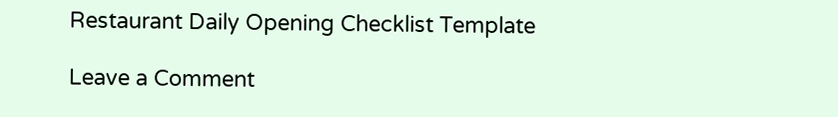Restaurant Daily Opening Checklist Template

Leave a Comment